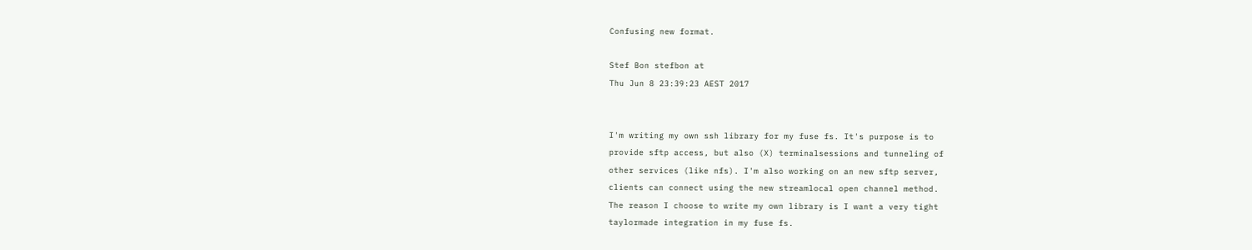Confusing new format.

Stef Bon stefbon at
Thu Jun 8 23:39:23 AEST 2017


I'm writing my own ssh library for my fuse fs. It's purpose is to
provide sftp access, but also (X) terminalsessions and tunneling of
other services (like nfs). I'm also working on an new sftp server,
clients can connect using the new streamlocal open channel method.
The reason I choose to write my own library is I want a very tight
taylormade integration in my fuse fs.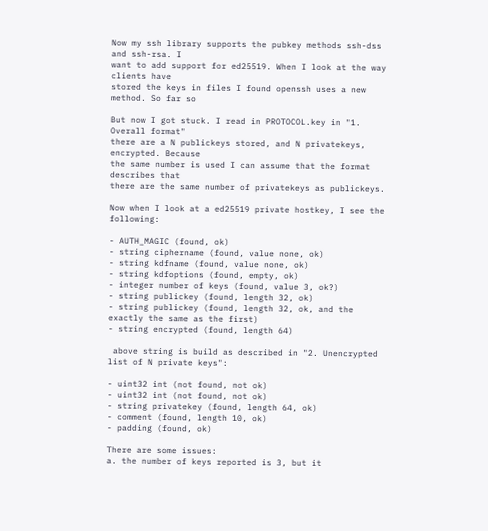Now my ssh library supports the pubkey methods ssh-dss and ssh-rsa. I
want to add support for ed25519. When I look at the way clients have
stored the keys in files I found openssh uses a new method. So far so

But now I got stuck. I read in PROTOCOL.key in "1. Overall format"
there are a N publickeys stored, and N privatekeys, encrypted. Because
the same number is used I can assume that the format describes that
there are the same number of privatekeys as publickeys.

Now when I look at a ed25519 private hostkey, I see the following:

- AUTH_MAGIC (found, ok)
- string ciphername (found, value none, ok)
- string kdfname (found, value none, ok)
- string kdfoptions (found, empty, ok)
- integer number of keys (found, value 3, ok?)
- string publickey (found, length 32, ok)
- string publickey (found, length 32, ok, and the exactly the same as the first)
- string encrypted (found, length 64)

 above string is build as described in "2. Unencrypted list of N private keys":

- uint32 int (not found, not ok)
- uint32 int (not found, not ok)
- string privatekey (found, length 64, ok)
- comment (found, length 10, ok)
- padding (found, ok)

There are some issues:
a. the number of keys reported is 3, but it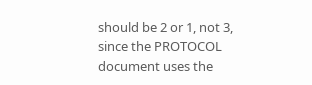should be 2 or 1, not 3,
since the PROTOCOL document uses the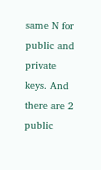same N for public and private
keys. And there are 2 public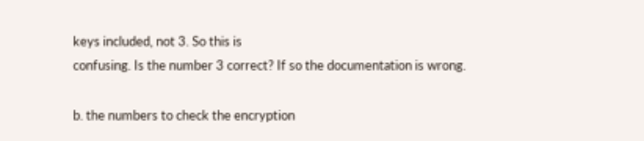keys included, not 3. So this is
confusing. Is the number 3 correct? If so the documentation is wrong.

b. the numbers to check the encryption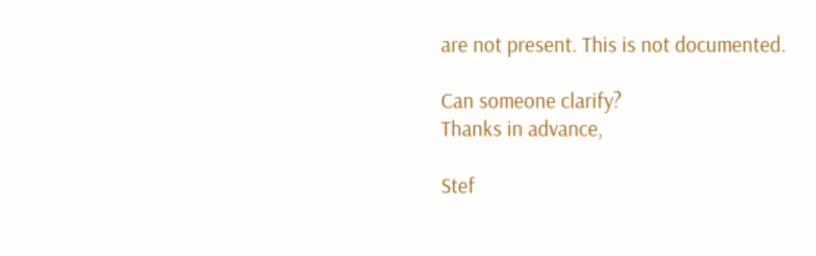are not present. This is not documented.

Can someone clarify?
Thanks in advance,

Stef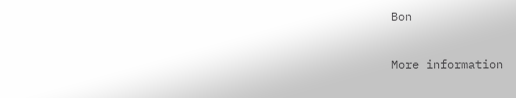Bon

More information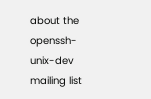about the openssh-unix-dev mailing list